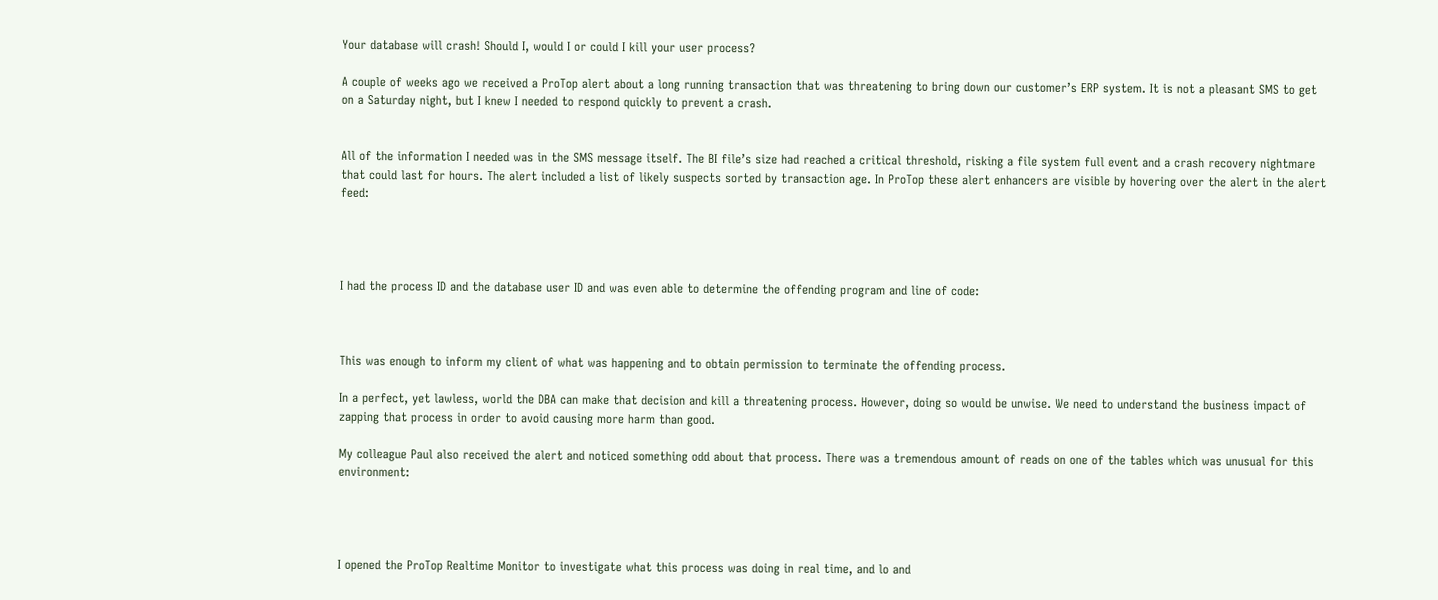Your database will crash! Should I, would I or could I kill your user process?

A couple of weeks ago we received a ProTop alert about a long running transaction that was threatening to bring down our customer’s ERP system. It is not a pleasant SMS to get on a Saturday night, but I knew I needed to respond quickly to prevent a crash.


All of the information I needed was in the SMS message itself. The BI file’s size had reached a critical threshold, risking a file system full event and a crash recovery nightmare that could last for hours. The alert included a list of likely suspects sorted by transaction age. In ProTop these alert enhancers are visible by hovering over the alert in the alert feed:




I had the process ID and the database user ID and was even able to determine the offending program and line of code:



This was enough to inform my client of what was happening and to obtain permission to terminate the offending process.

In a perfect, yet lawless, world the DBA can make that decision and kill a threatening process. However, doing so would be unwise. We need to understand the business impact of zapping that process in order to avoid causing more harm than good.

My colleague Paul also received the alert and noticed something odd about that process. There was a tremendous amount of reads on one of the tables which was unusual for this environment:




I opened the ProTop Realtime Monitor to investigate what this process was doing in real time, and lo and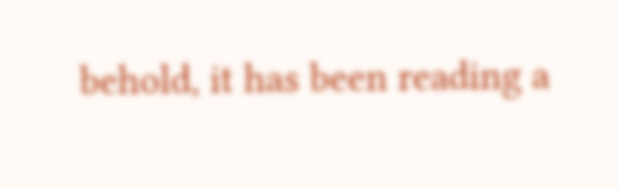behold, it has been reading a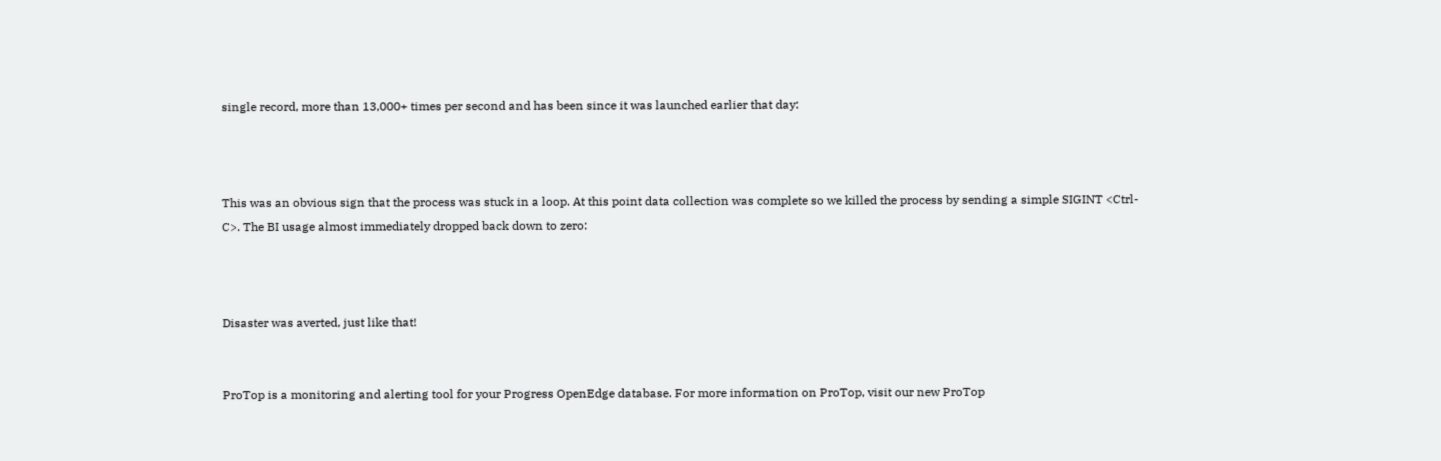single record, more than 13,000+ times per second and has been since it was launched earlier that day:



This was an obvious sign that the process was stuck in a loop. At this point data collection was complete so we killed the process by sending a simple SIGINT <Ctrl-C>. The BI usage almost immediately dropped back down to zero:



Disaster was averted, just like that!


ProTop is a monitoring and alerting tool for your Progress OpenEdge database. For more information on ProTop, visit our new ProTop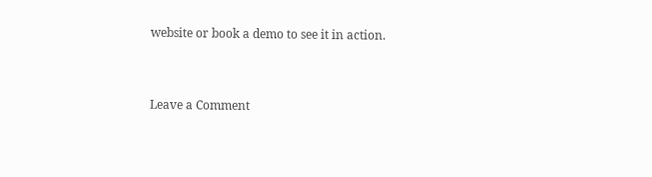website or book a demo to see it in action.


Leave a Comment